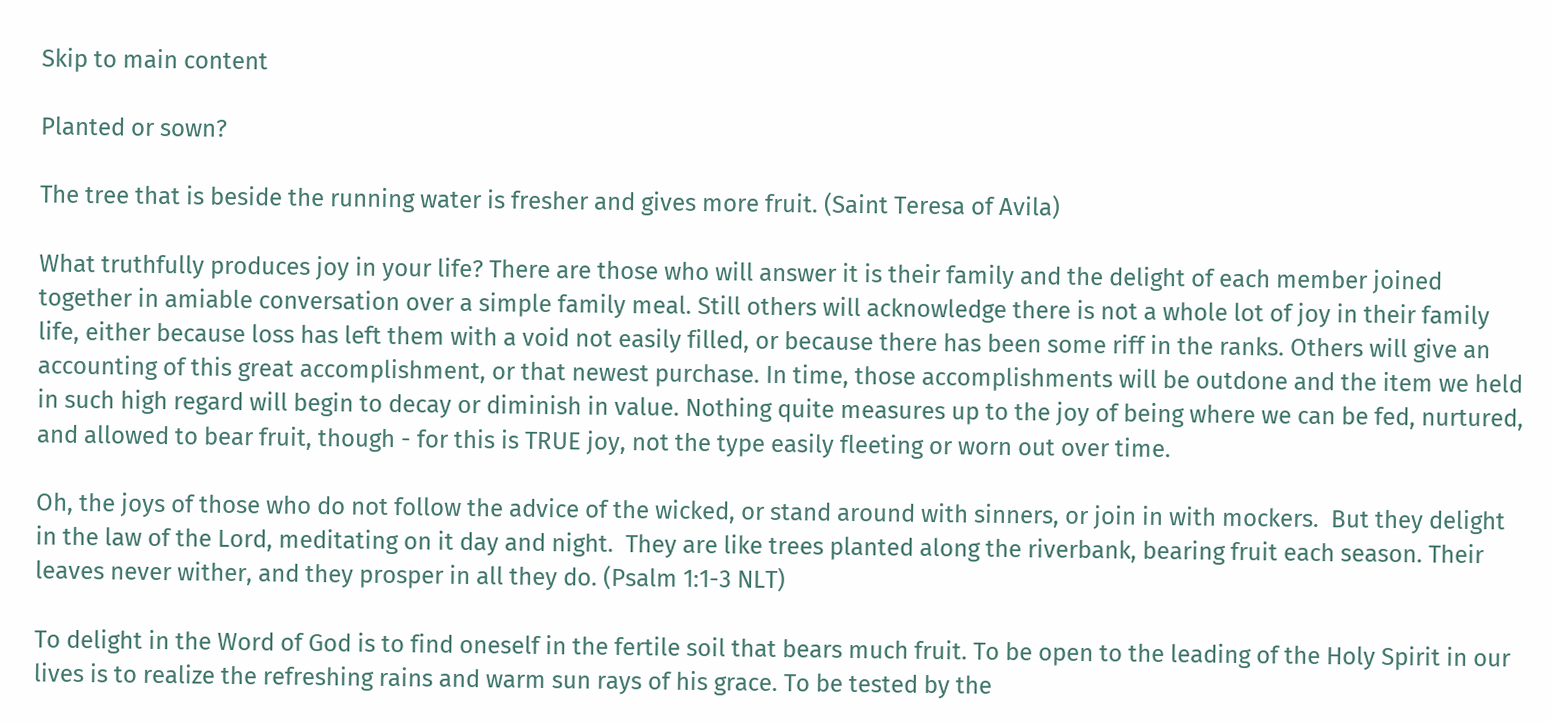Skip to main content

Planted or sown?

The tree that is beside the running water is fresher and gives more fruit. (Saint Teresa of Avila)

What truthfully produces joy in your life? There are those who will answer it is their family and the delight of each member joined together in amiable conversation over a simple family meal. Still others will acknowledge there is not a whole lot of joy in their family life, either because loss has left them with a void not easily filled, or because there has been some riff in the ranks. Others will give an accounting of this great accomplishment, or that newest purchase. In time, those accomplishments will be outdone and the item we held in such high regard will begin to decay or diminish in value. Nothing quite measures up to the joy of being where we can be fed, nurtured, and allowed to bear fruit, though - for this is TRUE joy, not the type easily fleeting or worn out over time.

Oh, the joys of those who do not follow the advice of the wicked, or stand around with sinners, or join in with mockers.  But they delight in the law of the Lord, meditating on it day and night.  They are like trees planted along the riverbank, bearing fruit each season. Their leaves never wither, and they prosper in all they do. (Psalm 1:1-3 NLT)

To delight in the Word of God is to find oneself in the fertile soil that bears much fruit. To be open to the leading of the Holy Spirit in our lives is to realize the refreshing rains and warm sun rays of his grace. To be tested by the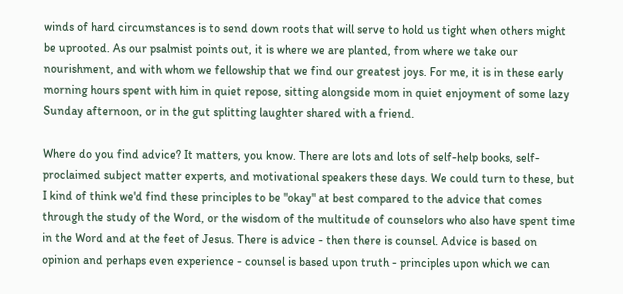winds of hard circumstances is to send down roots that will serve to hold us tight when others might be uprooted. As our psalmist points out, it is where we are planted, from where we take our nourishment, and with whom we fellowship that we find our greatest joys. For me, it is in these early morning hours spent with him in quiet repose, sitting alongside mom in quiet enjoyment of some lazy Sunday afternoon, or in the gut splitting laughter shared with a friend.

Where do you find advice? It matters, you know. There are lots and lots of self-help books, self-proclaimed subject matter experts, and motivational speakers these days. We could turn to these, but I kind of think we'd find these principles to be "okay" at best compared to the advice that comes through the study of the Word, or the wisdom of the multitude of counselors who also have spent time in the Word and at the feet of Jesus. There is advice - then there is counsel. Advice is based on opinion and perhaps even experience - counsel is based upon truth - principles upon which we can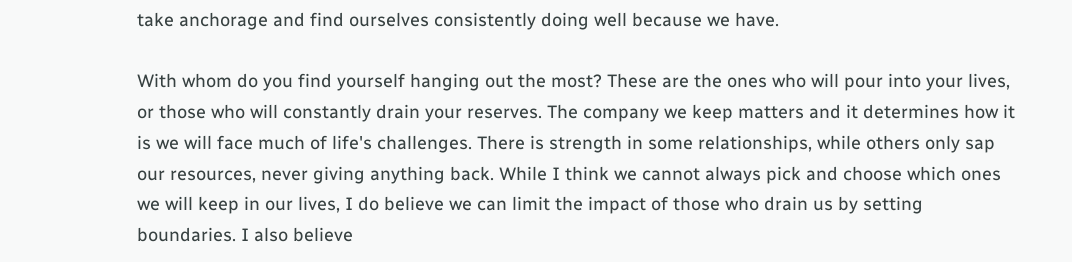take anchorage and find ourselves consistently doing well because we have.

With whom do you find yourself hanging out the most? These are the ones who will pour into your lives, or those who will constantly drain your reserves. The company we keep matters and it determines how it is we will face much of life's challenges. There is strength in some relationships, while others only sap our resources, never giving anything back. While I think we cannot always pick and choose which ones we will keep in our lives, I do believe we can limit the impact of those who drain us by setting boundaries. I also believe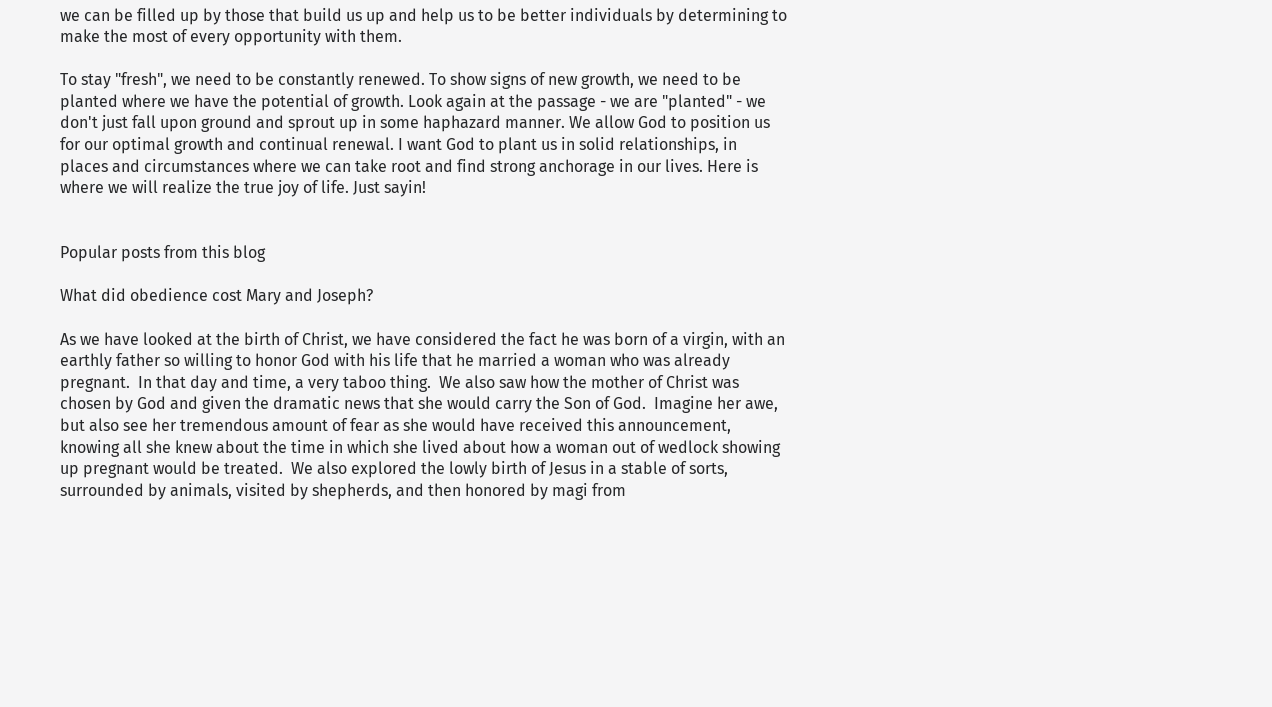we can be filled up by those that build us up and help us to be better individuals by determining to make the most of every opportunity with them.

To stay "fresh", we need to be constantly renewed. To show signs of new growth, we need to be planted where we have the potential of growth. Look again at the passage - we are "planted" - we don't just fall upon ground and sprout up in some haphazard manner. We allow God to position us for our optimal growth and continual renewal. I want God to plant us in solid relationships, in places and circumstances where we can take root and find strong anchorage in our lives. Here is where we will realize the true joy of life. Just sayin!


Popular posts from this blog

What did obedience cost Mary and Joseph?

As we have looked at the birth of Christ, we have considered the fact he was born of a virgin, with an earthly father so willing to honor God with his life that he married a woman who was already pregnant.  In that day and time, a very taboo thing.  We also saw how the mother of Christ was chosen by God and given the dramatic news that she would carry the Son of God.  Imagine her awe, but also see her tremendous amount of fear as she would have received this announcement, knowing all she knew about the time in which she lived about how a woman out of wedlock showing up pregnant would be treated.  We also explored the lowly birth of Jesus in a stable of sorts, surrounded by animals, visited by shepherds, and then honored by magi from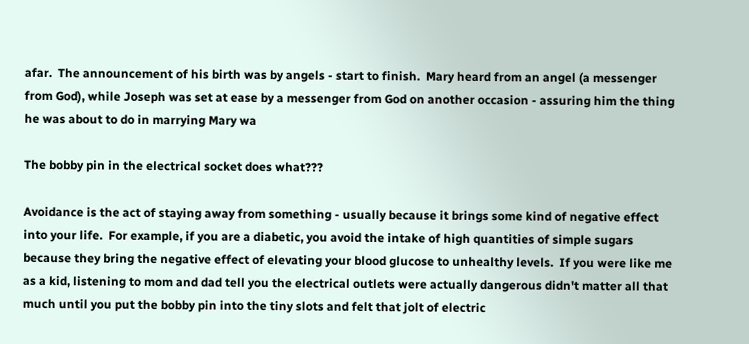afar.  The announcement of his birth was by angels - start to finish.  Mary heard from an angel (a messenger from God), while Joseph was set at ease by a messenger from God on another occasion - assuring him the thing he was about to do in marrying Mary wa

The bobby pin in the electrical socket does what???

Avoidance is the act of staying away from something - usually because it brings some kind of negative effect into your life.  For example, if you are a diabetic, you avoid the intake of high quantities of simple sugars because they bring the negative effect of elevating your blood glucose to unhealthy levels.  If you were like me as a kid, listening to mom and dad tell you the electrical outlets were actually dangerous didn't matter all that much until you put the bobby pin into the tiny slots and felt that jolt of electric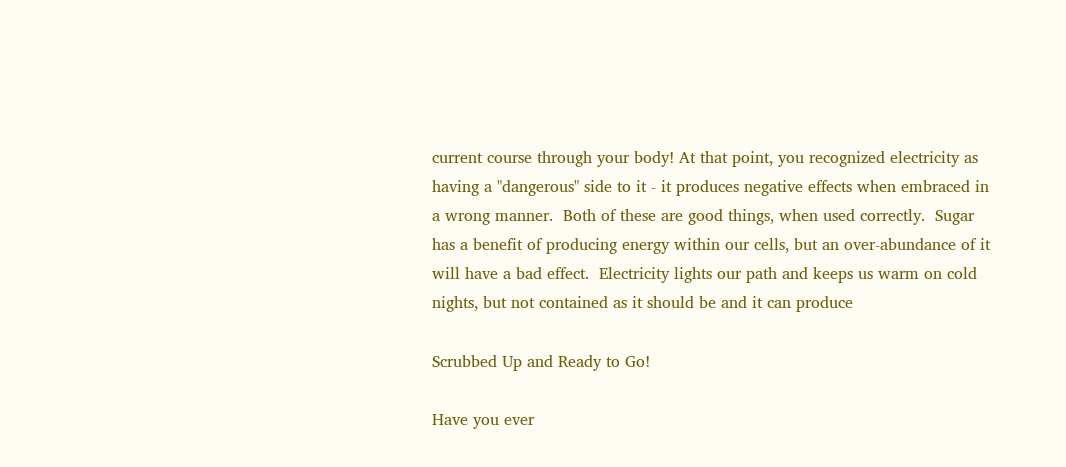current course through your body! At that point, you recognized electricity as having a "dangerous" side to it - it produces negative effects when embraced in a wrong manner.  Both of these are good things, when used correctly.  Sugar has a benefit of producing energy within our cells, but an over-abundance of it will have a bad effect.  Electricity lights our path and keeps us warm on cold nights, but not contained as it should be and it can produce

Scrubbed Up and Ready to Go!

Have you ever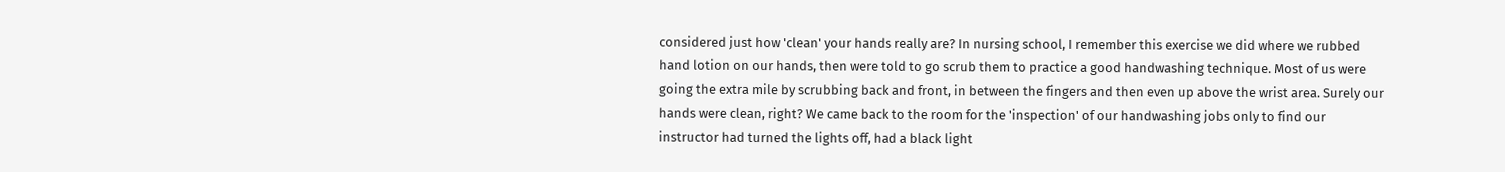considered just how 'clean' your hands really are? In nursing school, I remember this exercise we did where we rubbed hand lotion on our hands, then were told to go scrub them to practice a good handwashing technique. Most of us were going the extra mile by scrubbing back and front, in between the fingers and then even up above the wrist area. Surely our hands were clean, right? We came back to the room for the 'inspection' of our handwashing jobs only to find our instructor had turned the lights off, had a black light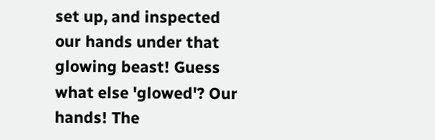set up, and inspected our hands under that glowing beast! Guess what else 'glowed'? Our hands! The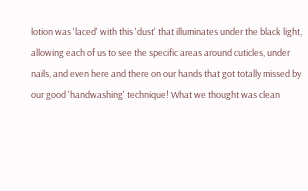lotion was 'laced' with this 'dust' that illuminates under the black light, allowing each of us to see the specific areas around cuticles, under nails, and even here and there on our hands that got totally missed by our good 'handwashing' technique! What we thought was clean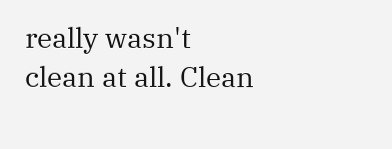really wasn't clean at all. Clean